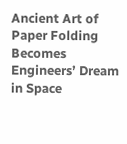Ancient Art of Paper Folding Becomes Engineers’ Dream in Space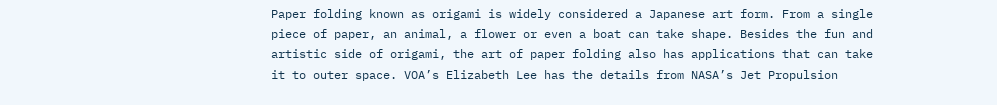Paper folding known as origami is widely considered a Japanese art form. From a single piece of paper, an animal, a flower or even a boat can take shape. Besides the fun and artistic side of origami, the art of paper folding also has applications that can take it to outer space. VOA’s Elizabeth Lee has the details from NASA’s Jet Propulsion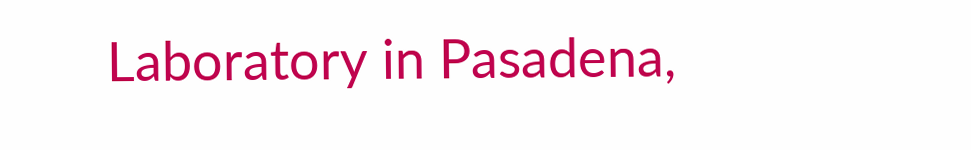Laboratory in Pasadena,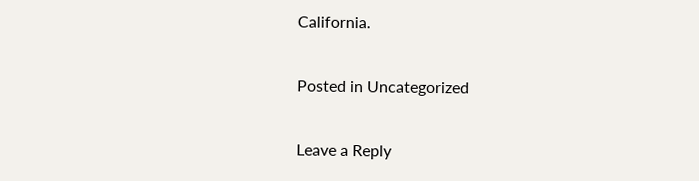California.

Posted in Uncategorized

Leave a Reply